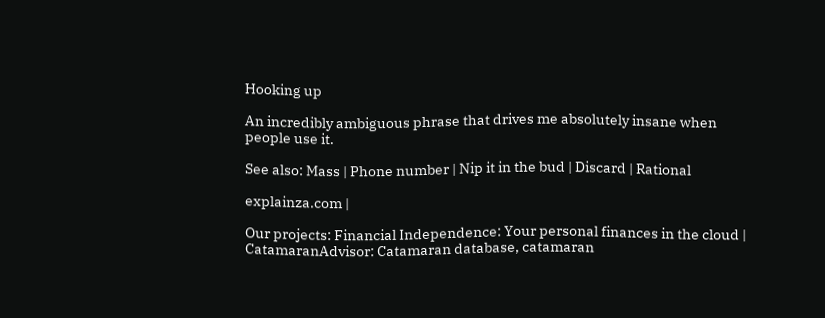Hooking up

An incredibly ambiguous phrase that drives me absolutely insane when people use it.

See also: Mass | Phone number | Nip it in the bud | Discard | Rational

explainza.com |

Our projects: Financial Independence: Your personal finances in the cloud | CatamaranAdvisor: Catamaran database, catamaran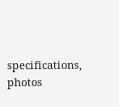specifications, photos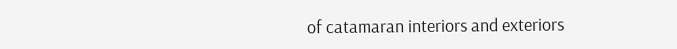of catamaran interiors and exteriors